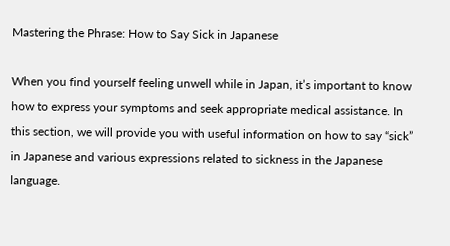Mastering the Phrase: How to Say Sick in Japanese

When you find yourself feeling unwell while in Japan, it’s important to know how to express your symptoms and seek appropriate medical assistance. In this section, we will provide you with useful information on how to say “sick” in Japanese and various expressions related to sickness in the Japanese language.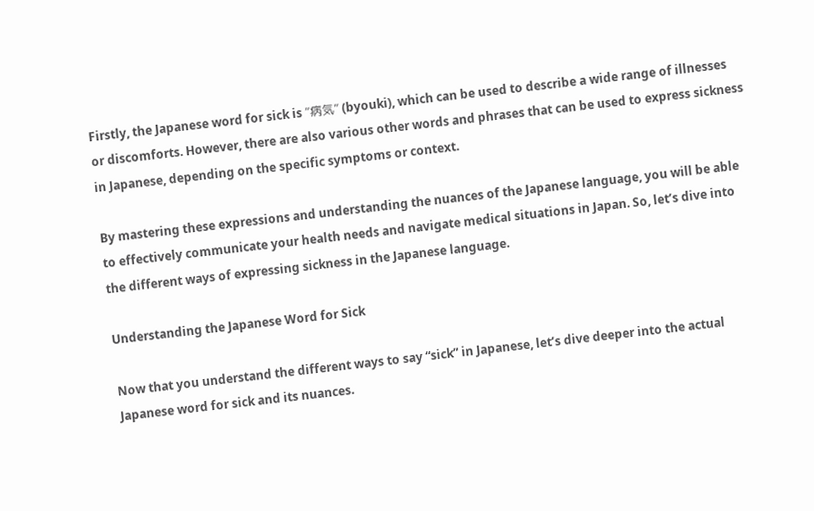Firstly, the Japanese word for sick is “病気” (byouki), which can be used to describe a wide range of illnesses or discomforts. However, there are also various other words and phrases that can be used to express sickness in Japanese, depending on the specific symptoms or context.

By mastering these expressions and understanding the nuances of the Japanese language, you will be able to effectively communicate your health needs and navigate medical situations in Japan. So, let’s dive into the different ways of expressing sickness in the Japanese language.

Understanding the Japanese Word for Sick

Now that you understand the different ways to say “sick” in Japanese, let’s dive deeper into the actual Japanese word for sick and its nuances.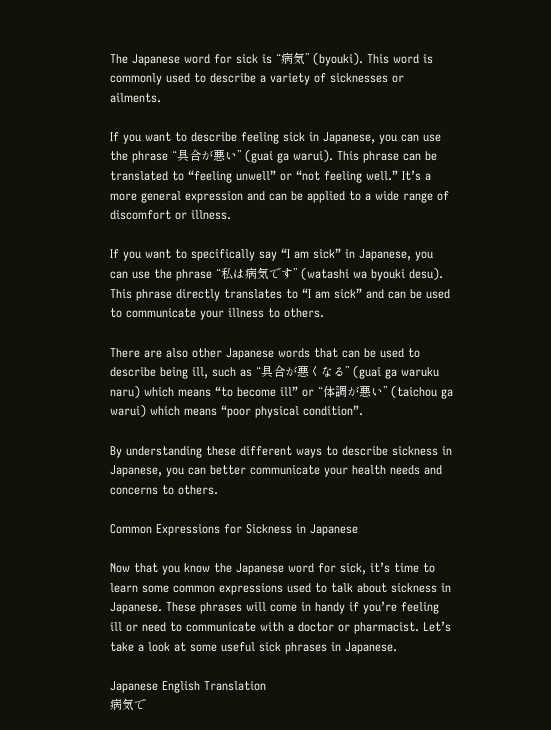The Japanese word for sick is “病気” (byouki). This word is commonly used to describe a variety of sicknesses or ailments.

If you want to describe feeling sick in Japanese, you can use the phrase “具合が悪い” (guai ga warui). This phrase can be translated to “feeling unwell” or “not feeling well.” It’s a more general expression and can be applied to a wide range of discomfort or illness.

If you want to specifically say “I am sick” in Japanese, you can use the phrase “私は病気です” (watashi wa byouki desu). This phrase directly translates to “I am sick” and can be used to communicate your illness to others.

There are also other Japanese words that can be used to describe being ill, such as “具合が悪くなる” (guai ga waruku naru) which means “to become ill” or “体調が悪い” (taichou ga warui) which means “poor physical condition”.

By understanding these different ways to describe sickness in Japanese, you can better communicate your health needs and concerns to others.

Common Expressions for Sickness in Japanese

Now that you know the Japanese word for sick, it’s time to learn some common expressions used to talk about sickness in Japanese. These phrases will come in handy if you’re feeling ill or need to communicate with a doctor or pharmacist. Let’s take a look at some useful sick phrases in Japanese.

Japanese English Translation
病気で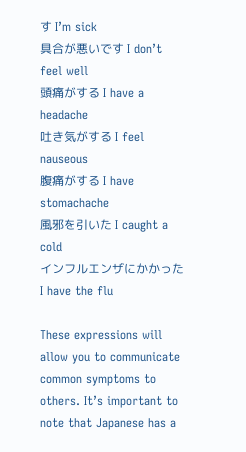す I’m sick
具合が悪いです I don’t feel well
頭痛がする I have a headache
吐き気がする I feel nauseous
腹痛がする I have stomachache
風邪を引いた I caught a cold
インフルエンザにかかった I have the flu

These expressions will allow you to communicate common symptoms to others. It’s important to note that Japanese has a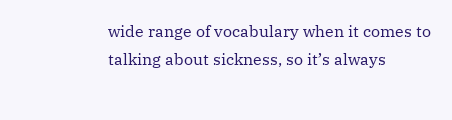wide range of vocabulary when it comes to talking about sickness, so it’s always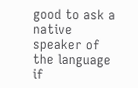good to ask a native speaker of the language if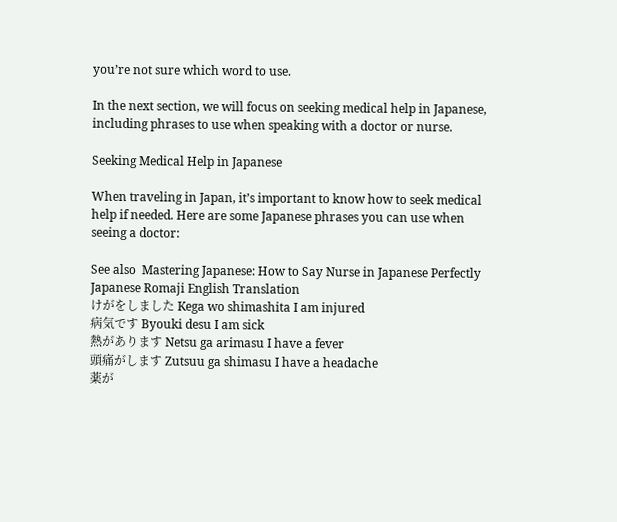you’re not sure which word to use.

In the next section, we will focus on seeking medical help in Japanese, including phrases to use when speaking with a doctor or nurse.

Seeking Medical Help in Japanese

When traveling in Japan, it’s important to know how to seek medical help if needed. Here are some Japanese phrases you can use when seeing a doctor:

See also  Mastering Japanese: How to Say Nurse in Japanese Perfectly
Japanese Romaji English Translation
けがをしました Kega wo shimashita I am injured
病気です Byouki desu I am sick
熱があります Netsu ga arimasu I have a fever
頭痛がします Zutsuu ga shimasu I have a headache
薬が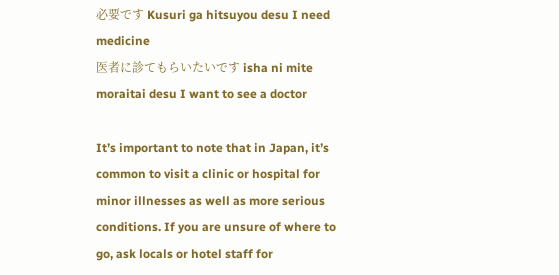必要です Kusuri ga hitsuyou desu I need medicine
医者に診てもらいたいです isha ni mite moraitai desu I want to see a doctor

It’s important to note that in Japan, it’s common to visit a clinic or hospital for minor illnesses as well as more serious conditions. If you are unsure of where to go, ask locals or hotel staff for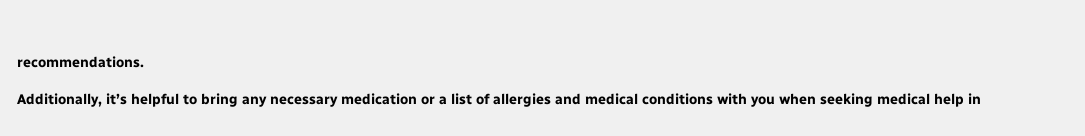recommendations.

Additionally, it’s helpful to bring any necessary medication or a list of allergies and medical conditions with you when seeking medical help in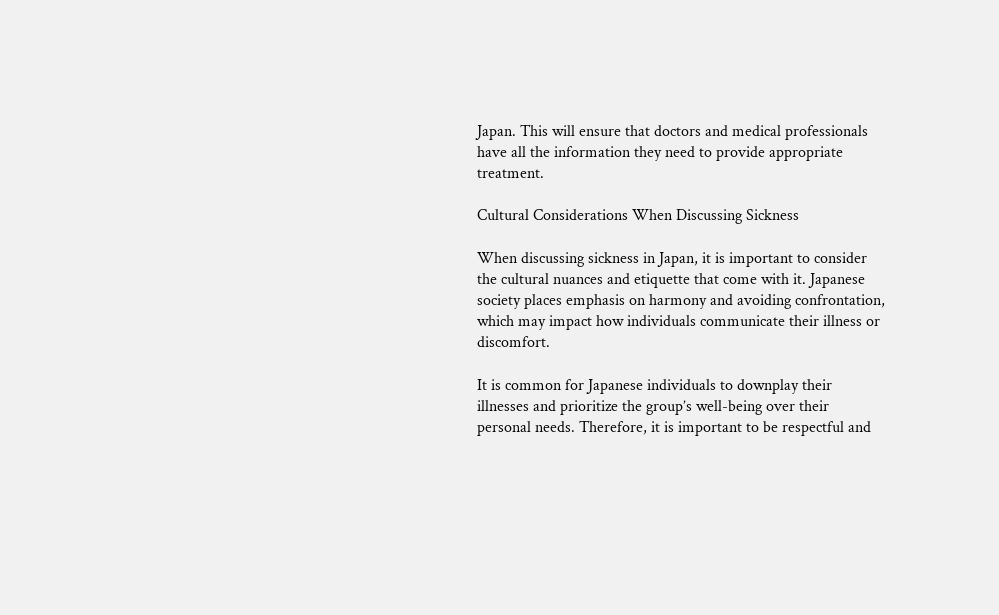Japan. This will ensure that doctors and medical professionals have all the information they need to provide appropriate treatment.

Cultural Considerations When Discussing Sickness

When discussing sickness in Japan, it is important to consider the cultural nuances and etiquette that come with it. Japanese society places emphasis on harmony and avoiding confrontation, which may impact how individuals communicate their illness or discomfort.

It is common for Japanese individuals to downplay their illnesses and prioritize the group’s well-being over their personal needs. Therefore, it is important to be respectful and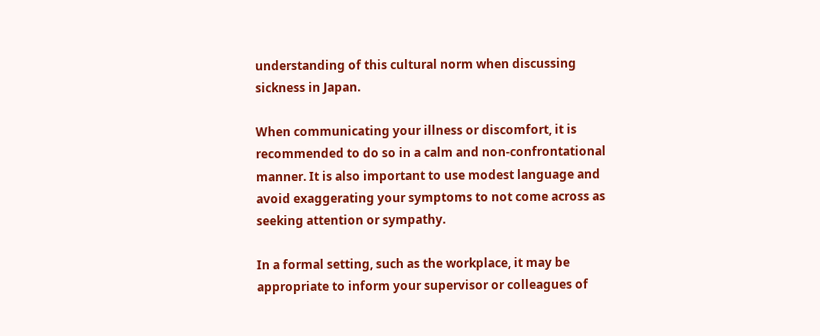understanding of this cultural norm when discussing sickness in Japan.

When communicating your illness or discomfort, it is recommended to do so in a calm and non-confrontational manner. It is also important to use modest language and avoid exaggerating your symptoms to not come across as seeking attention or sympathy.

In a formal setting, such as the workplace, it may be appropriate to inform your supervisor or colleagues of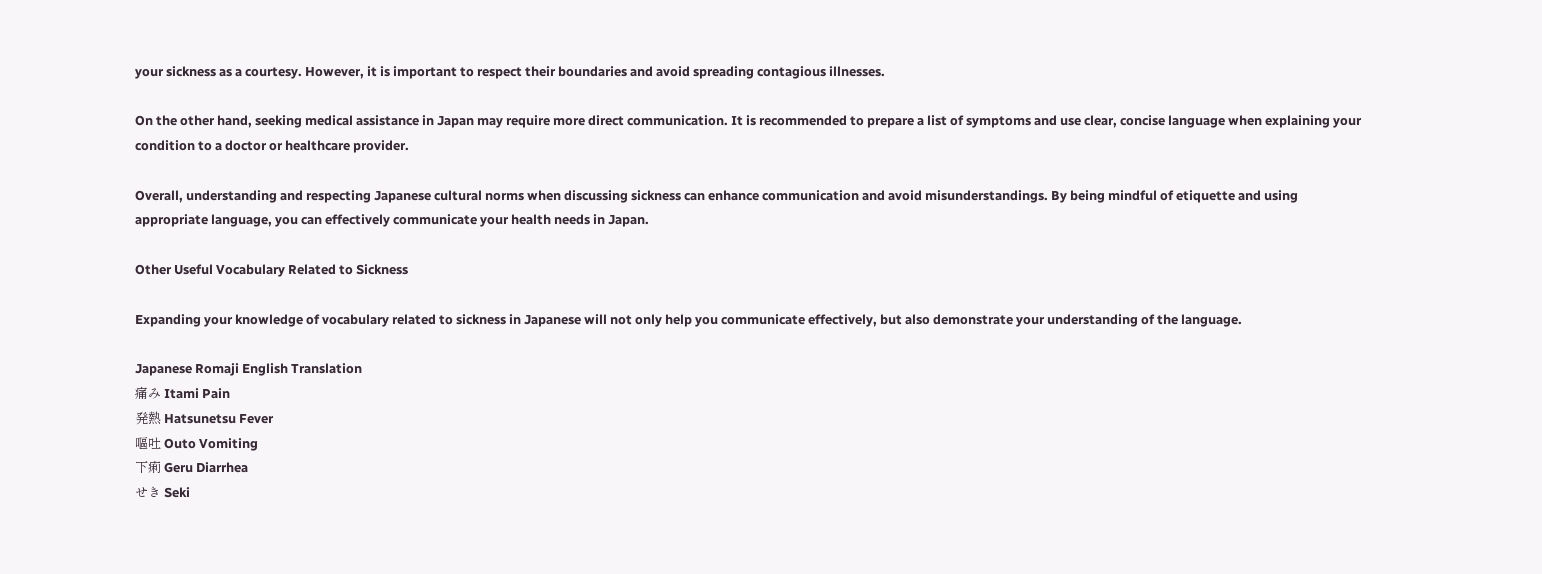your sickness as a courtesy. However, it is important to respect their boundaries and avoid spreading contagious illnesses.

On the other hand, seeking medical assistance in Japan may require more direct communication. It is recommended to prepare a list of symptoms and use clear, concise language when explaining your condition to a doctor or healthcare provider.

Overall, understanding and respecting Japanese cultural norms when discussing sickness can enhance communication and avoid misunderstandings. By being mindful of etiquette and using appropriate language, you can effectively communicate your health needs in Japan.

Other Useful Vocabulary Related to Sickness

Expanding your knowledge of vocabulary related to sickness in Japanese will not only help you communicate effectively, but also demonstrate your understanding of the language.

Japanese Romaji English Translation
痛み Itami Pain
発熱 Hatsunetsu Fever
嘔吐 Outo Vomiting
下痢 Geru Diarrhea
せき Seki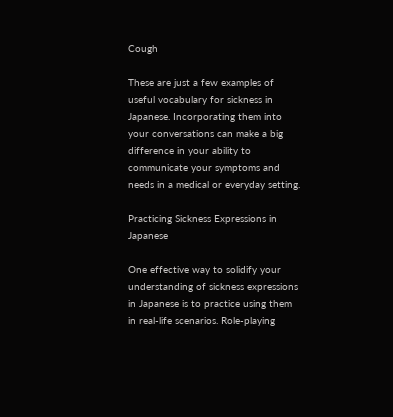Cough

These are just a few examples of useful vocabulary for sickness in Japanese. Incorporating them into your conversations can make a big difference in your ability to communicate your symptoms and needs in a medical or everyday setting.

Practicing Sickness Expressions in Japanese

One effective way to solidify your understanding of sickness expressions in Japanese is to practice using them in real-life scenarios. Role-playing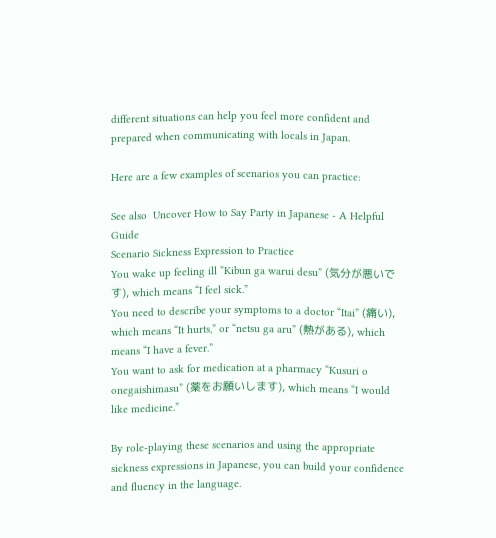different situations can help you feel more confident and prepared when communicating with locals in Japan.

Here are a few examples of scenarios you can practice:

See also  Uncover How to Say Party in Japanese - A Helpful Guide
Scenario Sickness Expression to Practice
You wake up feeling ill “Kibun ga warui desu” (気分が悪いです), which means “I feel sick.”
You need to describe your symptoms to a doctor “Itai” (痛い), which means “It hurts,” or “netsu ga aru” (熱がある), which means “I have a fever.”
You want to ask for medication at a pharmacy “Kusuri o onegaishimasu” (薬をお願いします), which means “I would like medicine.”

By role-playing these scenarios and using the appropriate sickness expressions in Japanese, you can build your confidence and fluency in the language.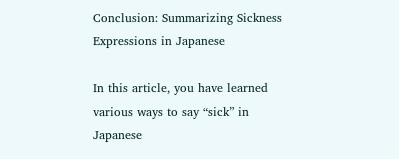Conclusion: Summarizing Sickness Expressions in Japanese

In this article, you have learned various ways to say “sick” in Japanese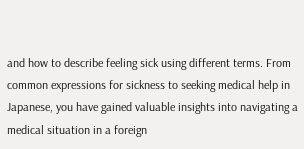and how to describe feeling sick using different terms. From common expressions for sickness to seeking medical help in Japanese, you have gained valuable insights into navigating a medical situation in a foreign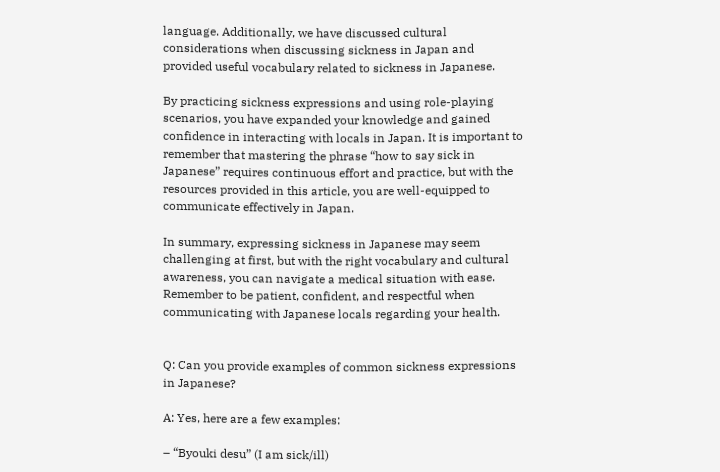language. Additionally, we have discussed cultural considerations when discussing sickness in Japan and provided useful vocabulary related to sickness in Japanese.

By practicing sickness expressions and using role-playing scenarios, you have expanded your knowledge and gained confidence in interacting with locals in Japan. It is important to remember that mastering the phrase “how to say sick in Japanese” requires continuous effort and practice, but with the resources provided in this article, you are well-equipped to communicate effectively in Japan.

In summary, expressing sickness in Japanese may seem challenging at first, but with the right vocabulary and cultural awareness, you can navigate a medical situation with ease. Remember to be patient, confident, and respectful when communicating with Japanese locals regarding your health.


Q: Can you provide examples of common sickness expressions in Japanese?

A: Yes, here are a few examples:

– “Byouki desu” (I am sick/ill)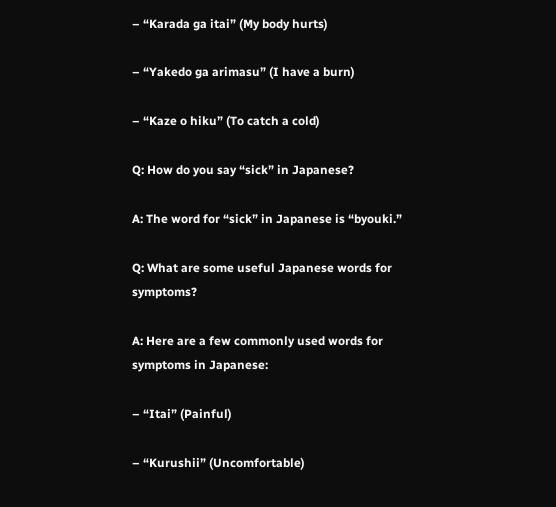– “Karada ga itai” (My body hurts)

– “Yakedo ga arimasu” (I have a burn)

– “Kaze o hiku” (To catch a cold)

Q: How do you say “sick” in Japanese?

A: The word for “sick” in Japanese is “byouki.”

Q: What are some useful Japanese words for symptoms?

A: Here are a few commonly used words for symptoms in Japanese:

– “Itai” (Painful)

– “Kurushii” (Uncomfortable)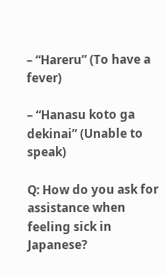– “Hareru” (To have a fever)

– “Hanasu koto ga dekinai” (Unable to speak)

Q: How do you ask for assistance when feeling sick in Japanese?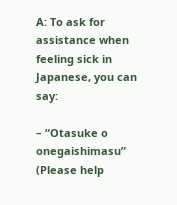A: To ask for assistance when feeling sick in Japanese, you can say:

– “Otasuke o onegaishimasu” (Please help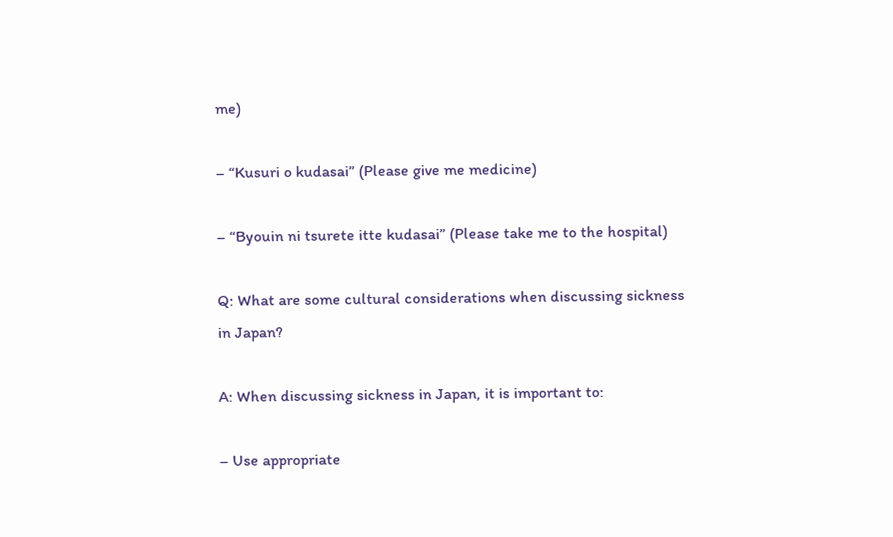me)

– “Kusuri o kudasai” (Please give me medicine)

– “Byouin ni tsurete itte kudasai” (Please take me to the hospital)

Q: What are some cultural considerations when discussing sickness in Japan?

A: When discussing sickness in Japan, it is important to:

– Use appropriate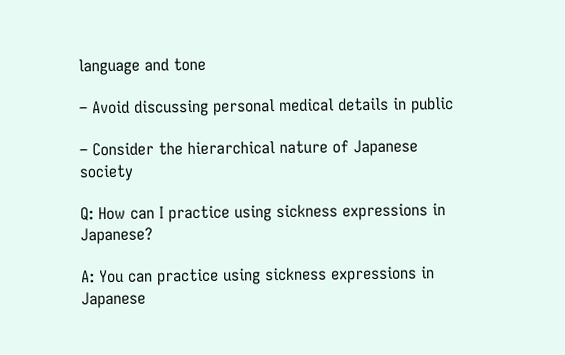language and tone

– Avoid discussing personal medical details in public

– Consider the hierarchical nature of Japanese society

Q: How can I practice using sickness expressions in Japanese?

A: You can practice using sickness expressions in Japanese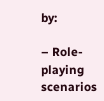by:

– Role-playing scenarios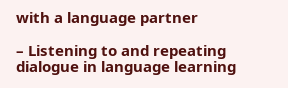with a language partner

– Listening to and repeating dialogue in language learning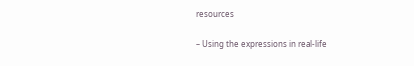resources

– Using the expressions in real-life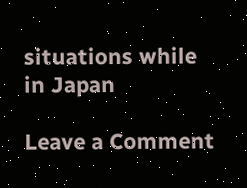situations while in Japan

Leave a Comment